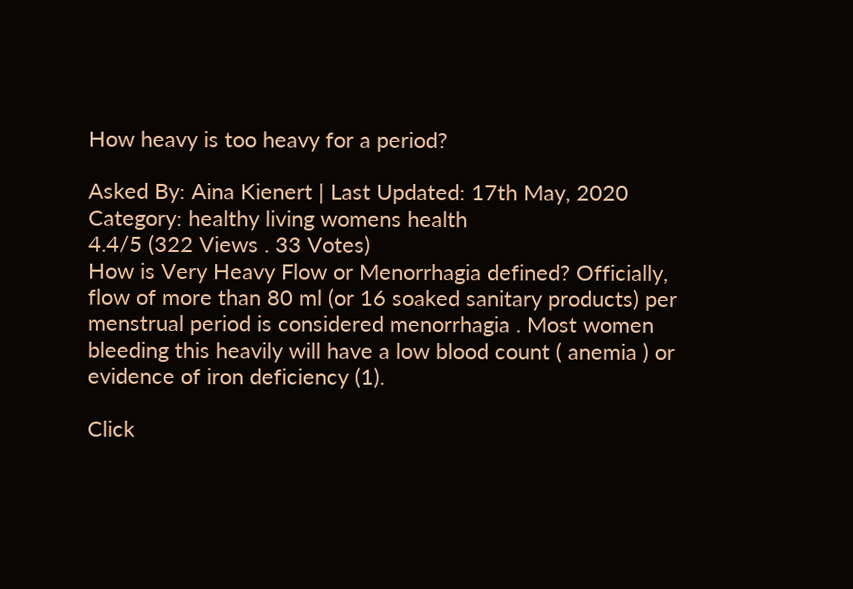How heavy is too heavy for a period?

Asked By: Aina Kienert | Last Updated: 17th May, 2020
Category: healthy living womens health
4.4/5 (322 Views . 33 Votes)
How is Very Heavy Flow or Menorrhagia defined? Officially, flow of more than 80 ml (or 16 soaked sanitary products) per menstrual period is considered menorrhagia . Most women bleeding this heavily will have a low blood count ( anemia ) or evidence of iron deficiency (1).

Click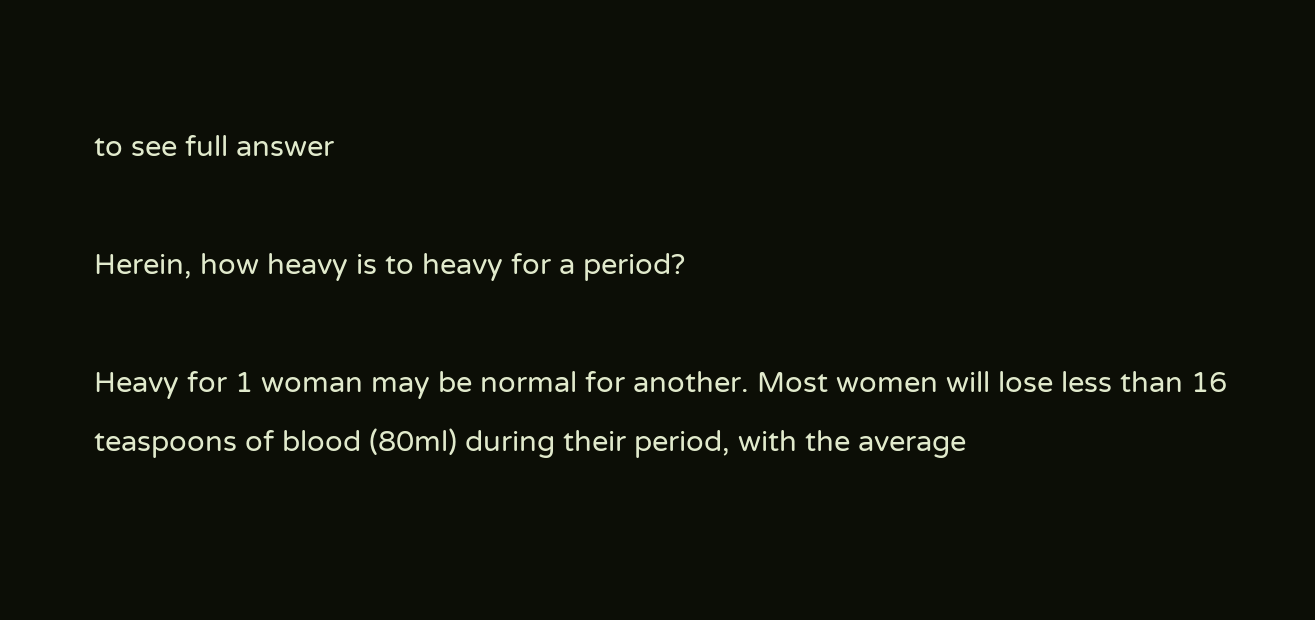to see full answer

Herein, how heavy is to heavy for a period?

Heavy for 1 woman may be normal for another. Most women will lose less than 16 teaspoons of blood (80ml) during their period, with the average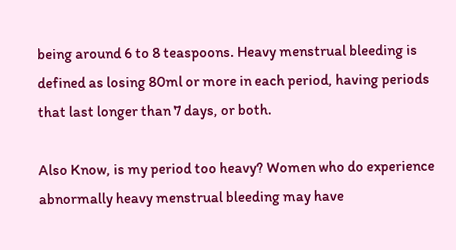being around 6 to 8 teaspoons. Heavy menstrual bleeding is defined as losing 80ml or more in each period, having periods that last longer than 7 days, or both.

Also Know, is my period too heavy? Women who do experience abnormally heavy menstrual bleeding may have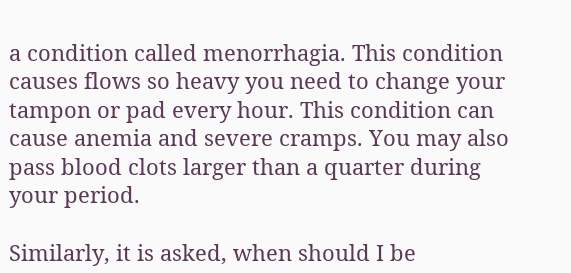a condition called menorrhagia. This condition causes flows so heavy you need to change your tampon or pad every hour. This condition can cause anemia and severe cramps. You may also pass blood clots larger than a quarter during your period.

Similarly, it is asked, when should I be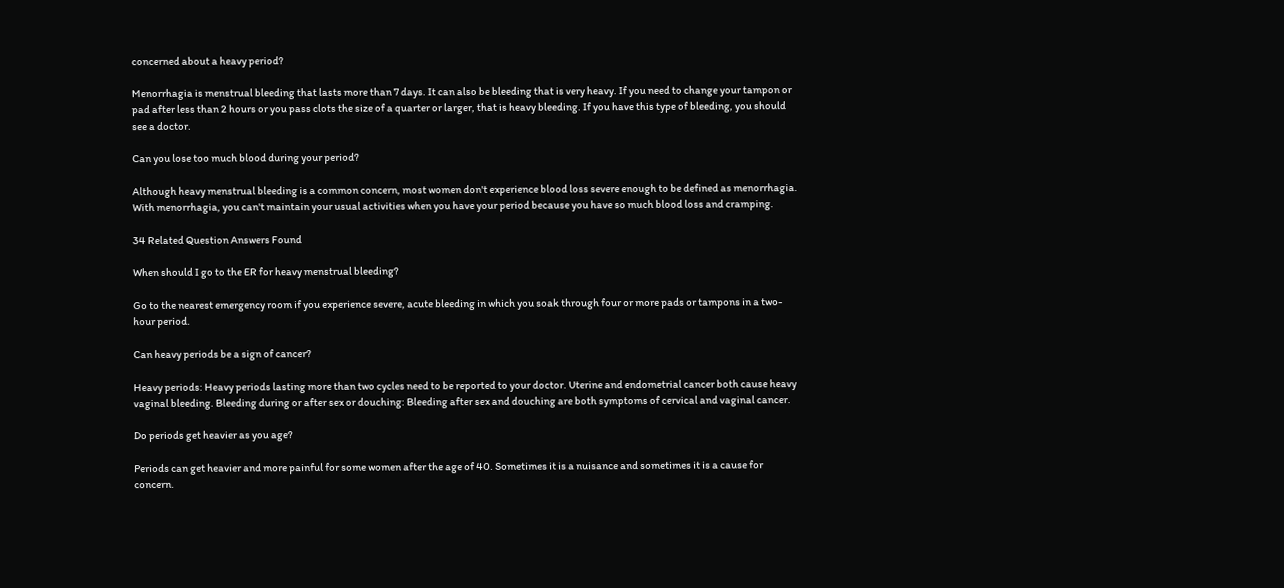concerned about a heavy period?

Menorrhagia is menstrual bleeding that lasts more than 7 days. It can also be bleeding that is very heavy. If you need to change your tampon or pad after less than 2 hours or you pass clots the size of a quarter or larger, that is heavy bleeding. If you have this type of bleeding, you should see a doctor.

Can you lose too much blood during your period?

Although heavy menstrual bleeding is a common concern, most women don't experience blood loss severe enough to be defined as menorrhagia. With menorrhagia, you can't maintain your usual activities when you have your period because you have so much blood loss and cramping.

34 Related Question Answers Found

When should I go to the ER for heavy menstrual bleeding?

Go to the nearest emergency room if you experience severe, acute bleeding in which you soak through four or more pads or tampons in a two-hour period.

Can heavy periods be a sign of cancer?

Heavy periods: Heavy periods lasting more than two cycles need to be reported to your doctor. Uterine and endometrial cancer both cause heavy vaginal bleeding. Bleeding during or after sex or douching: Bleeding after sex and douching are both symptoms of cervical and vaginal cancer.

Do periods get heavier as you age?

Periods can get heavier and more painful for some women after the age of 40. Sometimes it is a nuisance and sometimes it is a cause for concern.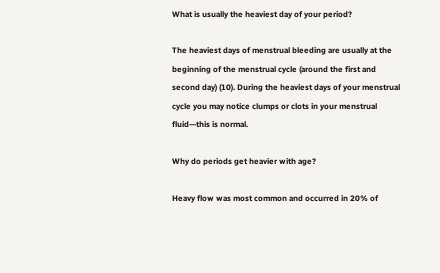What is usually the heaviest day of your period?

The heaviest days of menstrual bleeding are usually at the beginning of the menstrual cycle (around the first and second day) (10). During the heaviest days of your menstrual cycle you may notice clumps or clots in your menstrual fluid—this is normal.

Why do periods get heavier with age?

Heavy flow was most common and occurred in 20% of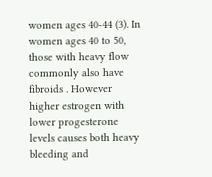women ages 40-44 (3). In women ages 40 to 50, those with heavy flow commonly also have fibroids . However higher estrogen with lower progesterone levels causes both heavy bleeding and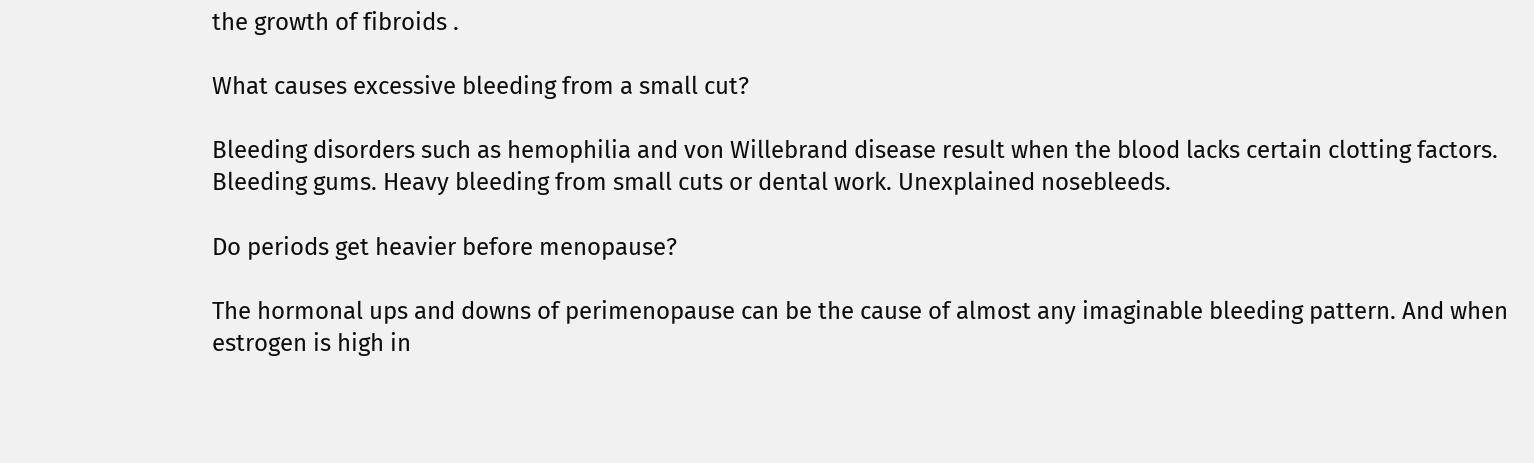the growth of fibroids .

What causes excessive bleeding from a small cut?

Bleeding disorders such as hemophilia and von Willebrand disease result when the blood lacks certain clotting factors. Bleeding gums. Heavy bleeding from small cuts or dental work. Unexplained nosebleeds.

Do periods get heavier before menopause?

The hormonal ups and downs of perimenopause can be the cause of almost any imaginable bleeding pattern. And when estrogen is high in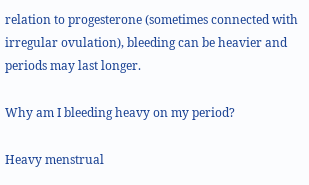relation to progesterone (sometimes connected with irregular ovulation), bleeding can be heavier and periods may last longer.

Why am I bleeding heavy on my period?

Heavy menstrual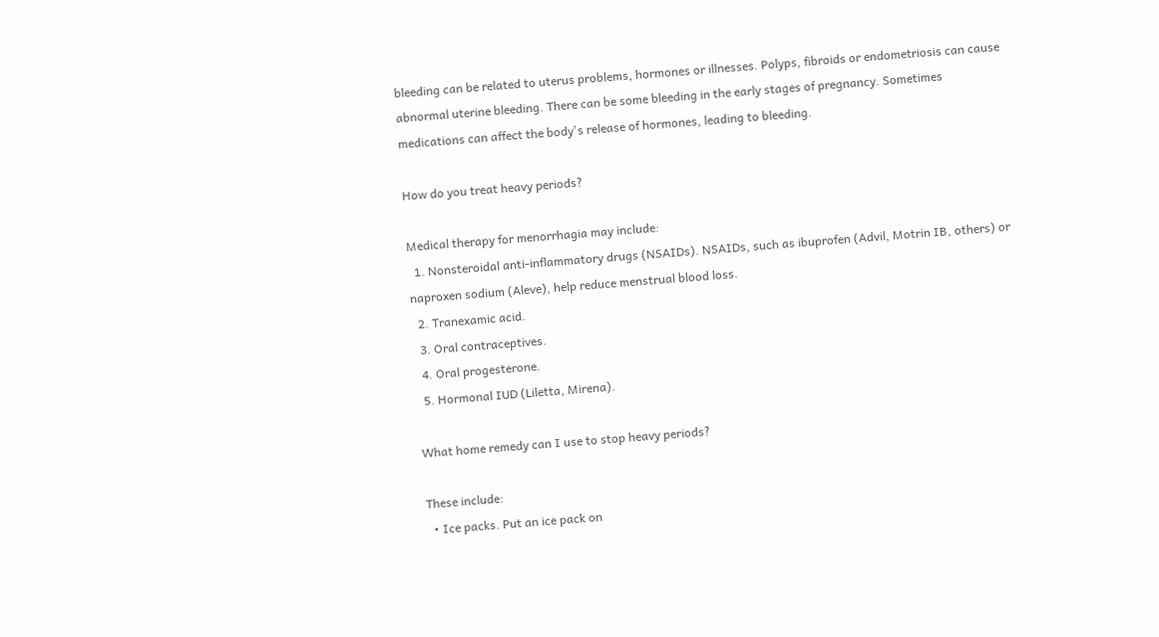bleeding can be related to uterus problems, hormones or illnesses. Polyps, fibroids or endometriosis can cause abnormal uterine bleeding. There can be some bleeding in the early stages of pregnancy. Sometimes medications can affect the body's release of hormones, leading to bleeding.

How do you treat heavy periods?

Medical therapy for menorrhagia may include:
  1. Nonsteroidal anti-inflammatory drugs (NSAIDs). NSAIDs, such as ibuprofen (Advil, Motrin IB, others) or naproxen sodium (Aleve), help reduce menstrual blood loss.
  2. Tranexamic acid.
  3. Oral contraceptives.
  4. Oral progesterone.
  5. Hormonal IUD (Liletta, Mirena).

What home remedy can I use to stop heavy periods?

These include:
  • Ice packs. Put an ice pack on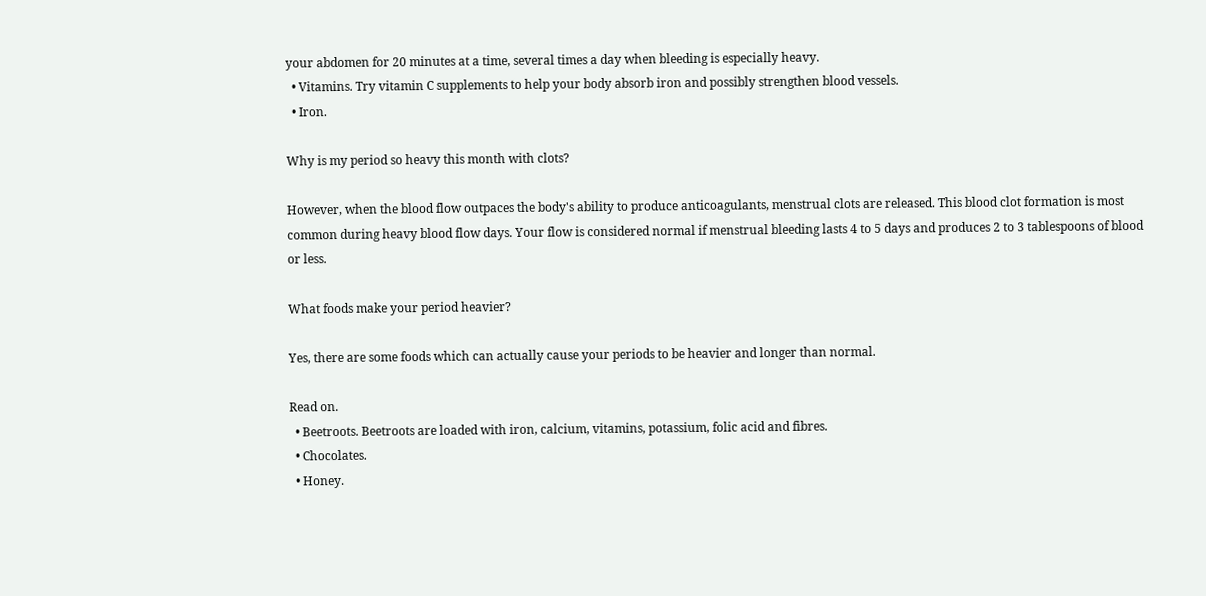your abdomen for 20 minutes at a time, several times a day when bleeding is especially heavy.
  • Vitamins. Try vitamin C supplements to help your body absorb iron and possibly strengthen blood vessels.
  • Iron.

Why is my period so heavy this month with clots?

However, when the blood flow outpaces the body's ability to produce anticoagulants, menstrual clots are released. This blood clot formation is most common during heavy blood flow days. Your flow is considered normal if menstrual bleeding lasts 4 to 5 days and produces 2 to 3 tablespoons of blood or less.

What foods make your period heavier?

Yes, there are some foods which can actually cause your periods to be heavier and longer than normal.

Read on.
  • Beetroots. Beetroots are loaded with iron, calcium, vitamins, potassium, folic acid and fibres.
  • Chocolates.
  • Honey.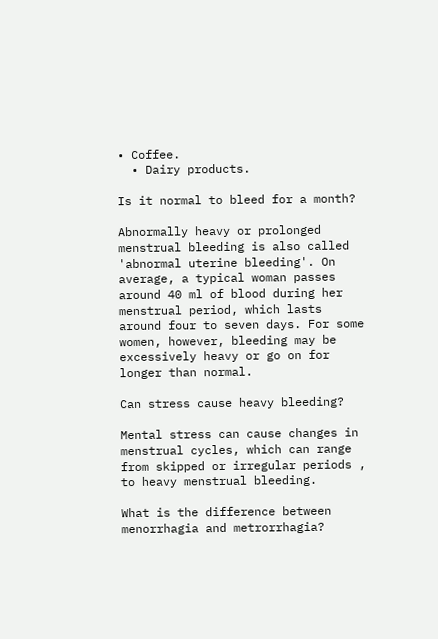• Coffee.
  • Dairy products.

Is it normal to bleed for a month?

Abnormally heavy or prolonged menstrual bleeding is also called 'abnormal uterine bleeding'. On average, a typical woman passes around 40 ml of blood during her menstrual period, which lasts around four to seven days. For some women, however, bleeding may be excessively heavy or go on for longer than normal.

Can stress cause heavy bleeding?

Mental stress can cause changes in menstrual cycles, which can range from skipped or irregular periods , to heavy menstrual bleeding.

What is the difference between menorrhagia and metrorrhagia?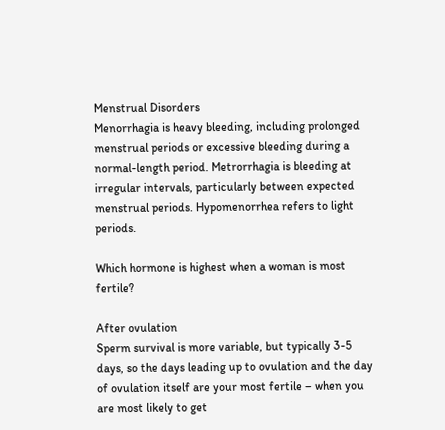Menstrual Disorders
Menorrhagia is heavy bleeding, including prolonged menstrual periods or excessive bleeding during a normal-length period. Metrorrhagia is bleeding at irregular intervals, particularly between expected menstrual periods. Hypomenorrhea refers to light periods.

Which hormone is highest when a woman is most fertile?

After ovulation
Sperm survival is more variable, but typically 3-5 days, so the days leading up to ovulation and the day of ovulation itself are your most fertile – when you are most likely to get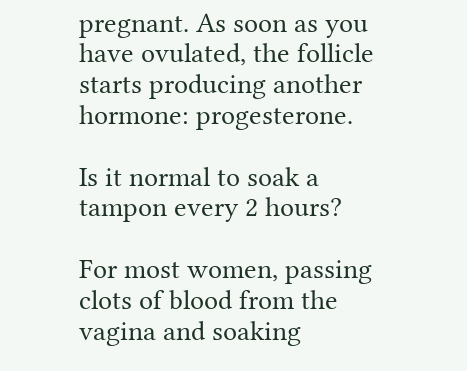pregnant. As soon as you have ovulated, the follicle starts producing another hormone: progesterone.

Is it normal to soak a tampon every 2 hours?

For most women, passing clots of blood from the vagina and soaking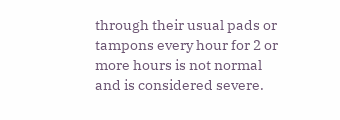through their usual pads or tampons every hour for 2 or more hours is not normal and is considered severe.